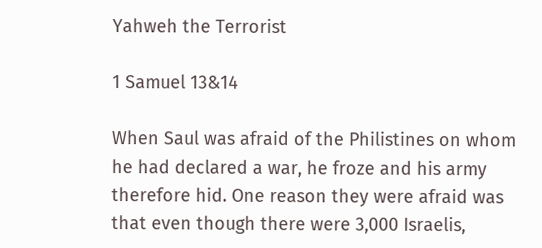Yahweh the Terrorist

1 Samuel 13&14

When Saul was afraid of the Philistines on whom he had declared a war, he froze and his army therefore hid. One reason they were afraid was that even though there were 3,000 Israelis,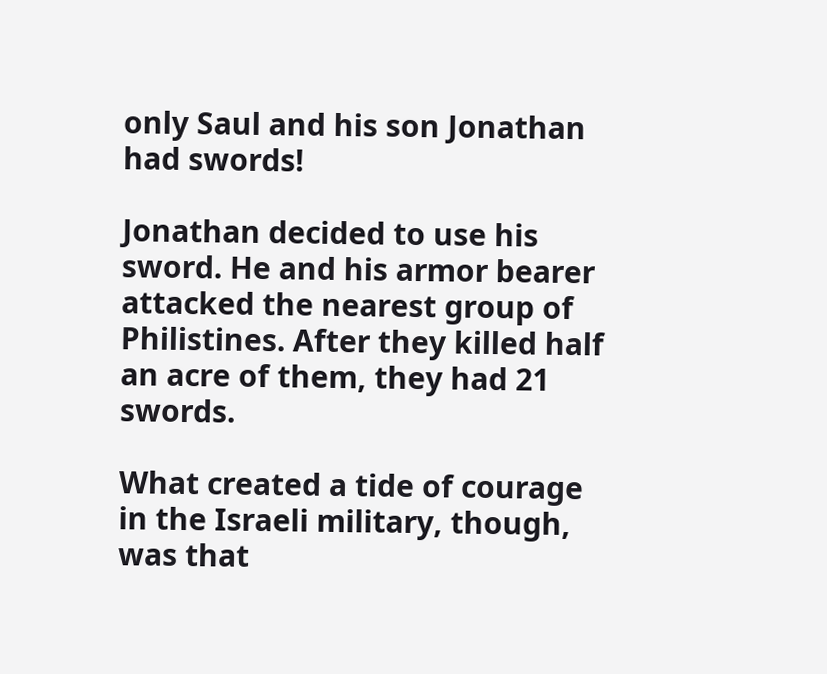only Saul and his son Jonathan had swords!

Jonathan decided to use his sword. He and his armor bearer attacked the nearest group of Philistines. After they killed half an acre of them, they had 21 swords.

What created a tide of courage in the Israeli military, though, was that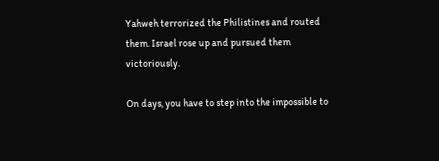Yahweh terrorized the Philistines and routed them. Israel rose up and pursued them victoriously.

On days, you have to step into the impossible to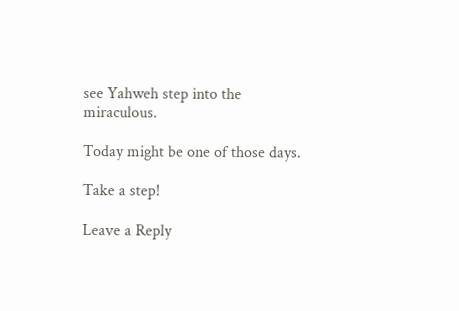see Yahweh step into the miraculous.

Today might be one of those days.

Take a step!

Leave a Reply